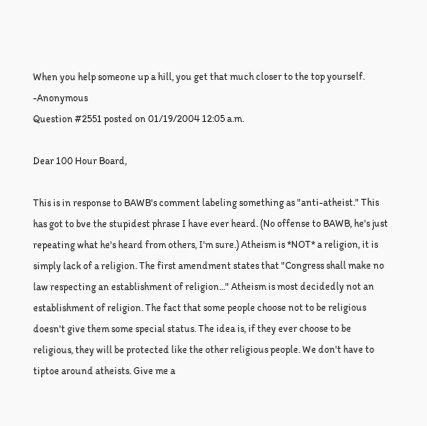When you help someone up a hill, you get that much closer to the top yourself. -Anonymous
Question #2551 posted on 01/19/2004 12:05 a.m.

Dear 100 Hour Board,

This is in response to BAWB's comment labeling something as "anti-atheist." This has got to bve the stupidest phrase I have ever heard. (No offense to BAWB, he's just repeating what he's heard from others, I'm sure.) Atheism is *NOT* a religion, it is simply lack of a religion. The first amendment states that "Congress shall make no law respecting an establishment of religion..." Atheism is most decidedly not an establishment of religion. The fact that some people choose not to be religious doesn't give them some special status. The idea is, if they ever choose to be religious, they will be protected like the other religious people. We don't have to tiptoe around atheists. Give me a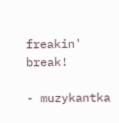freakin' break!

- muzykantka